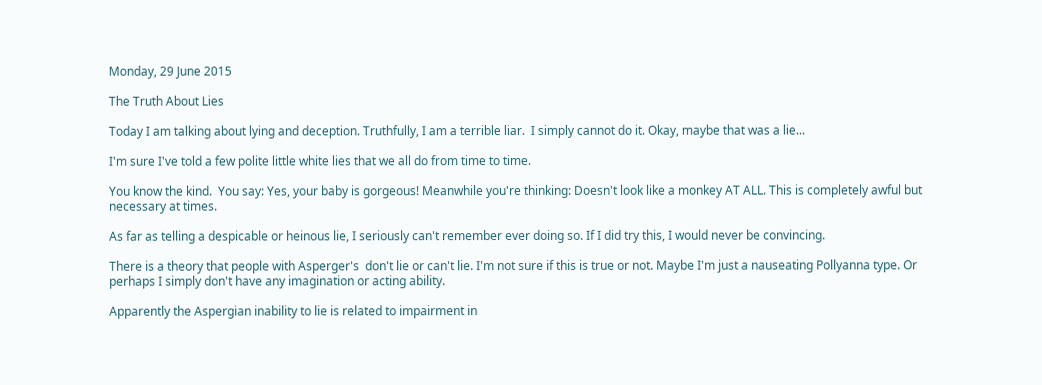Monday, 29 June 2015

The Truth About Lies

Today I am talking about lying and deception. Truthfully, I am a terrible liar.  I simply cannot do it. Okay, maybe that was a lie...

I'm sure I've told a few polite little white lies that we all do from time to time.

You know the kind.  You say: Yes, your baby is gorgeous! Meanwhile you're thinking: Doesn't look like a monkey AT ALL. This is completely awful but necessary at times.

As far as telling a despicable or heinous lie, I seriously can't remember ever doing so. If I did try this, I would never be convincing.

There is a theory that people with Asperger's  don't lie or can't lie. I'm not sure if this is true or not. Maybe I'm just a nauseating Pollyanna type. Or perhaps I simply don't have any imagination or acting ability.

Apparently the Aspergian inability to lie is related to impairment in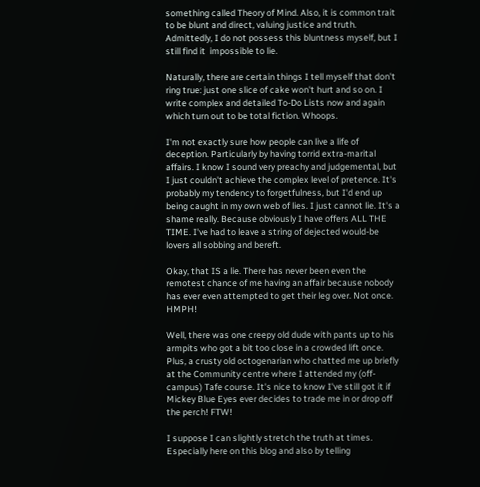something called Theory of Mind. Also, it is common trait to be blunt and direct, valuing justice and truth. Admittedly, I do not possess this bluntness myself, but I still find it  impossible to lie.

Naturally, there are certain things I tell myself that don't ring true: just one slice of cake won't hurt and so on. I write complex and detailed To-Do Lists now and again which turn out to be total fiction. Whoops.

I'm not exactly sure how people can live a life of deception. Particularly by having torrid extra-marital affairs. I know I sound very preachy and judgemental, but I just couldn't achieve the complex level of pretence. It's probably my tendency to forgetfulness, but I'd end up being caught in my own web of lies. I just cannot lie. It's a shame really. Because obviously I have offers ALL THE TIME. I've had to leave a string of dejected would-be lovers all sobbing and bereft.

Okay, that IS a lie. There has never been even the remotest chance of me having an affair because nobody has ever even attempted to get their leg over. Not once. HMPH!

Well, there was one creepy old dude with pants up to his armpits who got a bit too close in a crowded lift once. Plus, a crusty old octogenarian who chatted me up briefly at the Community centre where I attended my (off-campus) Tafe course. It's nice to know I've still got it if Mickey Blue Eyes ever decides to trade me in or drop off the perch! FTW!

I suppose I can slightly stretch the truth at times. Especially here on this blog and also by telling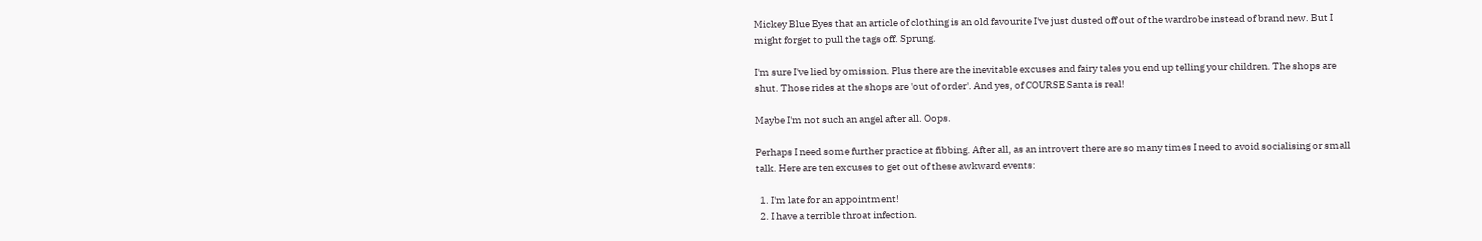Mickey Blue Eyes that an article of clothing is an old favourite I've just dusted off out of the wardrobe instead of brand new. But I might forget to pull the tags off. Sprung.

I'm sure I've lied by omission. Plus there are the inevitable excuses and fairy tales you end up telling your children. The shops are shut. Those rides at the shops are 'out of order'. And yes, of COURSE Santa is real!

Maybe I'm not such an angel after all. Oops.

Perhaps I need some further practice at fibbing. After all, as an introvert there are so many times I need to avoid socialising or small talk. Here are ten excuses to get out of these awkward events:

  1. I'm late for an appointment!
  2. I have a terrible throat infection.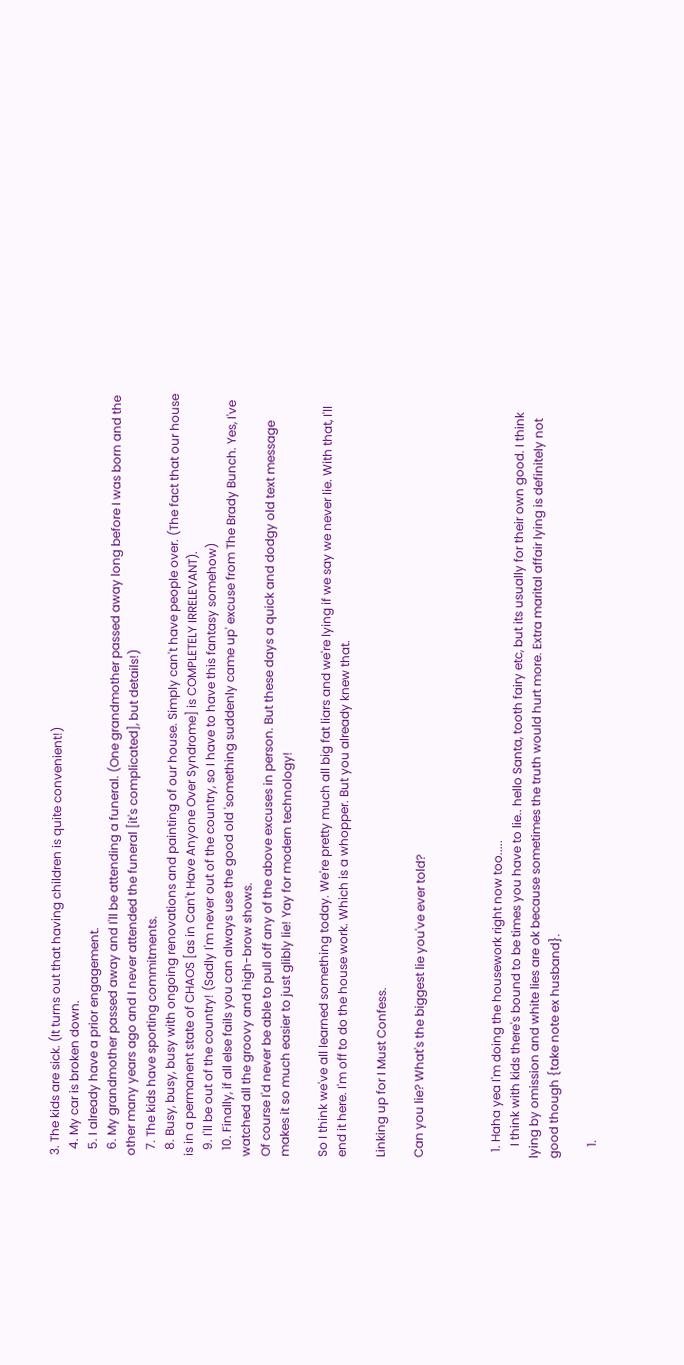3. The kids are sick. (It turns out that having children is quite convenient!)
  4. My car is broken down.
  5. I already have a prior engagement.
  6. My grandmother passed away and I'll be attending a funeral. (One grandmother passed away long before I was born and the other many years ago and I never attended the funeral [it's complicated], but details!)
  7. The kids have sporting commitments.
  8. Busy, busy, busy with ongoing renovations and painting of our house. Simply can't have people over. (The fact that our house is in a permanent state of CHAOS [as in Can't Have Anyone Over Syndrome] is COMPLETELY IRRELEVANT).
  9. I'll be out of the country! (Sadly I'm never out of the country, so I have to have this fantasy somehow)
  10. Finally, if all else fails you can always use the good old 'something suddenly came up' excuse from The Brady Bunch. Yes, I've watched all the groovy and high-brow shows.
Of course I'd never be able to pull off any of the above excuses in person. But these days a quick and dodgy old text message makes it so much easier to just glibly lie! Yay for modern technology!

So I think we've all learned something today. We're pretty much all big fat liars and we're lying if we say we never lie. With that, I'll end it here. I'm off to do the house work. Which is a whopper. But you already knew that.

Linking up for I Must Confess.

Can you lie? What's the biggest lie you've ever told?



  1. Haha yea I'm doing the housework right now too.....
    I think with kids there's bound to be times you have to lie.. hello Santa, tooth fairy etc, but its usually for their own good. I think lying by omission and white lies are ok because sometimes the truth would hurt more. Extra marital affair lying is definitely not good though {take note ex husband}.

    1.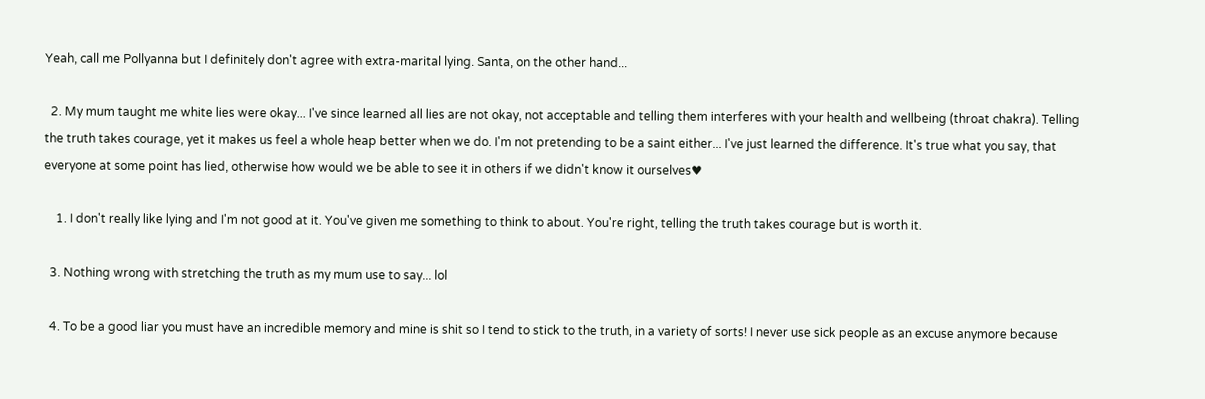Yeah, call me Pollyanna but I definitely don't agree with extra-marital lying. Santa, on the other hand...

  2. My mum taught me white lies were okay... I've since learned all lies are not okay, not acceptable and telling them interferes with your health and wellbeing (throat chakra). Telling the truth takes courage, yet it makes us feel a whole heap better when we do. I'm not pretending to be a saint either... I've just learned the difference. It's true what you say, that everyone at some point has lied, otherwise how would we be able to see it in others if we didn't know it ourselves♥

    1. I don't really like lying and I'm not good at it. You've given me something to think to about. You're right, telling the truth takes courage but is worth it.

  3. Nothing wrong with stretching the truth as my mum use to say... lol

  4. To be a good liar you must have an incredible memory and mine is shit so I tend to stick to the truth, in a variety of sorts! I never use sick people as an excuse anymore because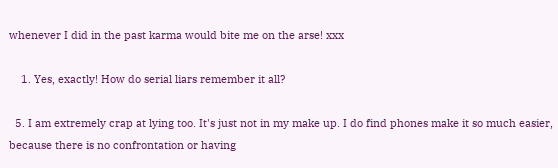whenever I did in the past karma would bite me on the arse! xxx

    1. Yes, exactly! How do serial liars remember it all?

  5. I am extremely crap at lying too. It's just not in my make up. I do find phones make it so much easier, because there is no confrontation or having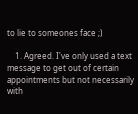to lie to someones face ;)

    1. Agreed. I've only used a text message to get out of certain appointments but not necessarily with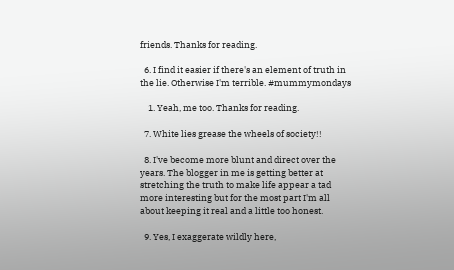friends. Thanks for reading.

  6. I find it easier if there's an element of truth in the lie. Otherwise I'm terrible. #mummymondays

    1. Yeah, me too. Thanks for reading.

  7. White lies grease the wheels of society!!

  8. I've become more blunt and direct over the years. The blogger in me is getting better at stretching the truth to make life appear a tad more interesting but for the most part I'm all about keeping it real and a little too honest.

  9. Yes, I exaggerate wildly here,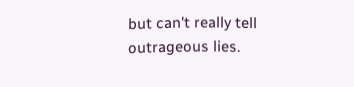but can't really tell outrageous lies.